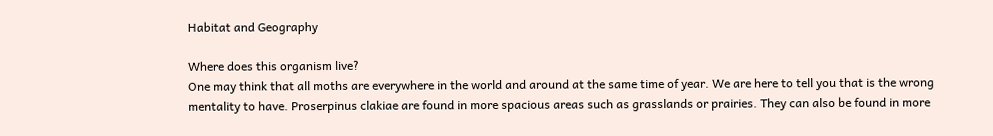Habitat and Geography

Where does this organism live?
One may think that all moths are everywhere in the world and around at the same time of year. We are here to tell you that is the wrong mentality to have. Proserpinus clakiae are found in more spacious areas such as grasslands or prairies. They can also be found in more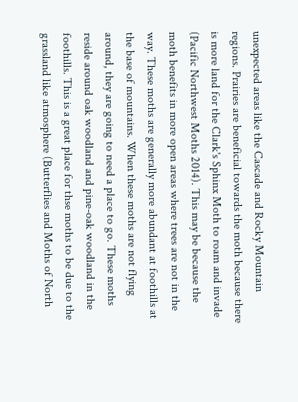unexpected areas like the Cascade and Rocky Mountain regions. Prairies are beneficial towards the moth because there is more land for the Clark's Sphinx Moth to roam and invade (Pacific Northwest Moths 2014). This may be because the moth benefits in more open areas where trees are not in the way. These moths are generally more abundant at foothills at the base of mountains. When these moths are not flying around, they are going to need a place to go. These moths reside around oak woodland and pine-oak woodland in the foothills. This is a great place for thse moths to be due to the grassland like atmosphere (Butterflies and Moths of North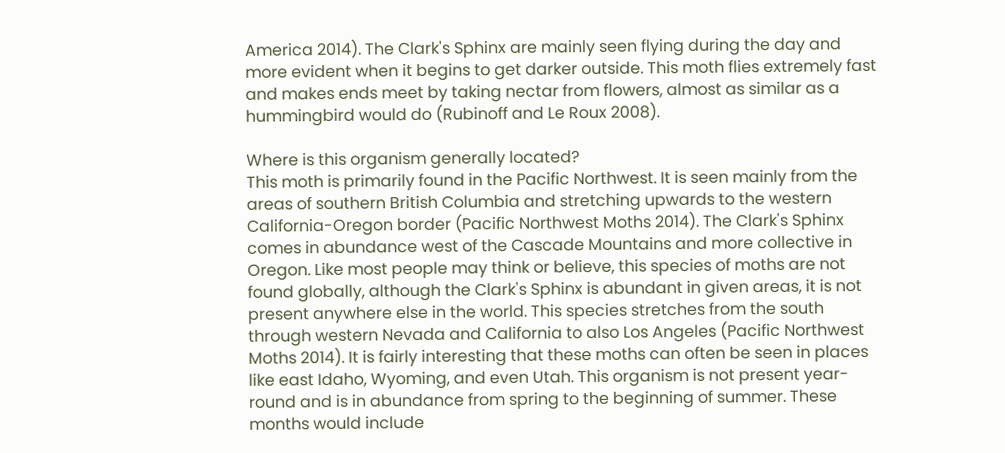America 2014). The Clark's Sphinx are mainly seen flying during the day and more evident when it begins to get darker outside. This moth flies extremely fast and makes ends meet by taking nectar from flowers, almost as similar as a hummingbird would do (Rubinoff and Le Roux 2008).

Where is this organism generally located?
This moth is primarily found in the Pacific Northwest. It is seen mainly from the areas of southern British Columbia and stretching upwards to the western California-Oregon border (Pacific Northwest Moths 2014). The Clark's Sphinx comes in abundance west of the Cascade Mountains and more collective in Oregon. Like most people may think or believe, this species of moths are not found globally, although the Clark's Sphinx is abundant in given areas, it is not present anywhere else in the world. This species stretches from the south through western Nevada and California to also Los Angeles (Pacific Northwest Moths 2014). It is fairly interesting that these moths can often be seen in places like east Idaho, Wyoming, and even Utah. This organism is not present year-round and is in abundance from spring to the beginning of summer. These months would include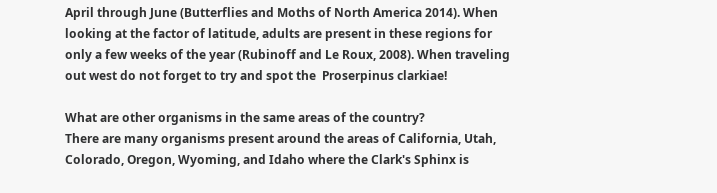April through June (Butterflies and Moths of North America 2014). When looking at the factor of latitude, adults are present in these regions for only a few weeks of the year (Rubinoff and Le Roux, 2008). When traveling out west do not forget to try and spot the  Proserpinus clarkiae!

What are other organisms in the same areas of the country?
There are many organisms present around the areas of California, Utah, Colorado, Oregon, Wyoming, and Idaho where the Clark's Sphinx is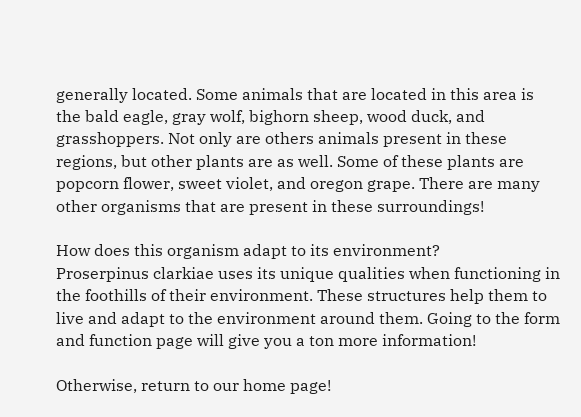generally located. Some animals that are located in this area is the bald eagle, gray wolf, bighorn sheep, wood duck, and grasshoppers. Not only are others animals present in these regions, but other plants are as well. Some of these plants are popcorn flower, sweet violet, and oregon grape. There are many other organisms that are present in these surroundings!

How does this organism adapt to its environment?
Proserpinus clarkiae uses its unique qualities when functioning in the foothills of their environment. These structures help them to live and adapt to the environment around them. Going to the form and function page will give you a ton more information!

Otherwise, return to our home page!